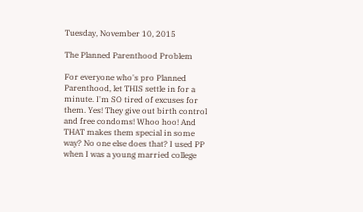Tuesday, November 10, 2015

The Planned Parenthood Problem

For everyone who's pro Planned Parenthood, let THIS settle in for a minute. I'm SO tired of excuses for them. Yes! They give out birth control and free condoms! Whoo hoo! And THAT makes them special in some way? No one else does that? I used PP when I was a young married college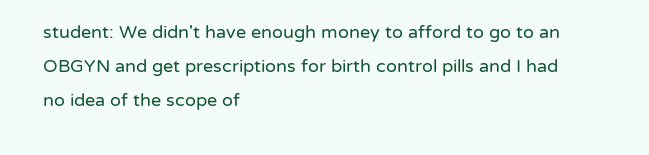student: We didn't have enough money to afford to go to an OBGYN and get prescriptions for birth control pills and I had no idea of the scope of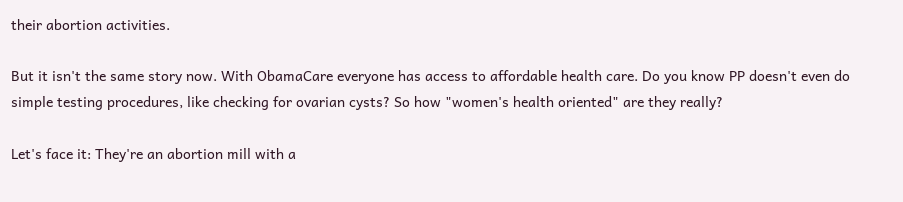their abortion activities.

But it isn't the same story now. With ObamaCare everyone has access to affordable health care. Do you know PP doesn't even do simple testing procedures, like checking for ovarian cysts? So how "women's health oriented" are they really?

Let's face it: They're an abortion mill with a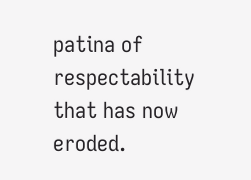patina of respectability that has now eroded.